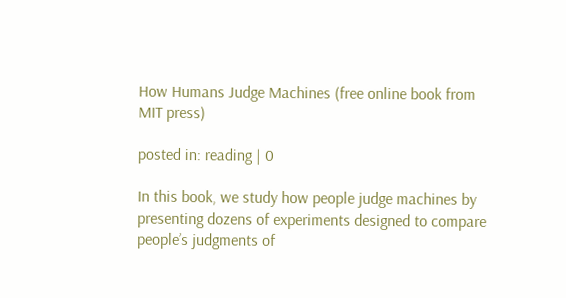How Humans Judge Machines (free online book from MIT press)

posted in: reading | 0

In this book, we study how people judge machines by presenting dozens of experiments designed to compare people’s judgments of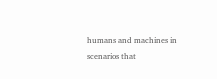humans and machines in scenarios that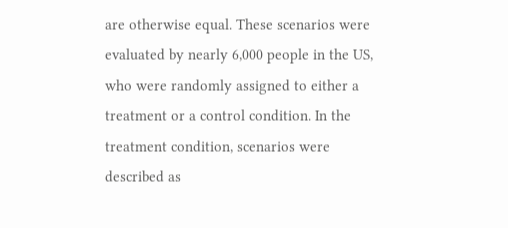are otherwise equal. These scenarios were evaluated by nearly 6,000 people in the US, who were randomly assigned to either a treatment or a control condition. In the treatment condition, scenarios were described as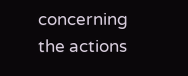concerning the actions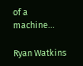of a machine…

Ryan Watkins